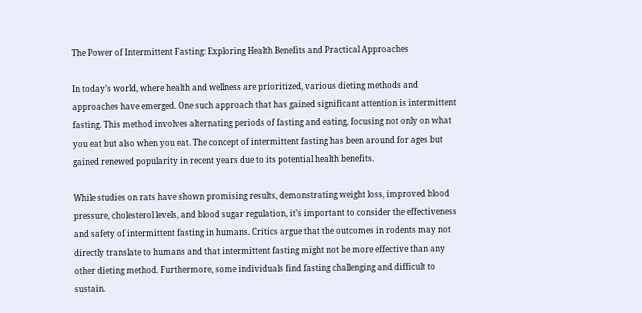The Power of Intermittent Fasting: Exploring Health Benefits and Practical Approaches

In today’s world, where health and wellness are prioritized, various dieting methods and approaches have emerged. One such approach that has gained significant attention is intermittent fasting. This method involves alternating periods of fasting and eating, focusing not only on what you eat but also when you eat. The concept of intermittent fasting has been around for ages but gained renewed popularity in recent years due to its potential health benefits.

While studies on rats have shown promising results, demonstrating weight loss, improved blood pressure, cholesterol levels, and blood sugar regulation, it’s important to consider the effectiveness and safety of intermittent fasting in humans. Critics argue that the outcomes in rodents may not directly translate to humans and that intermittent fasting might not be more effective than any other dieting method. Furthermore, some individuals find fasting challenging and difficult to sustain.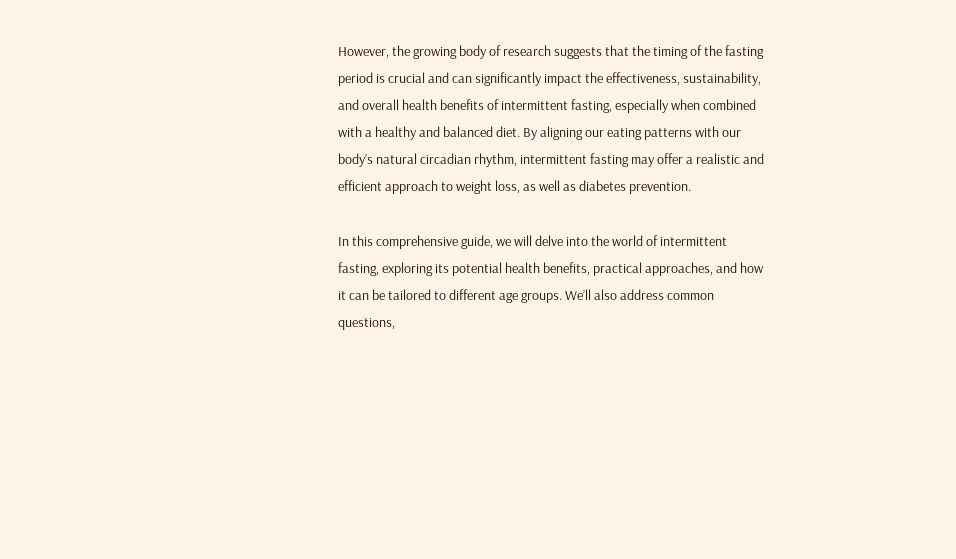However, the growing body of research suggests that the timing of the fasting period is crucial and can significantly impact the effectiveness, sustainability, and overall health benefits of intermittent fasting, especially when combined with a healthy and balanced diet. By aligning our eating patterns with our body’s natural circadian rhythm, intermittent fasting may offer a realistic and efficient approach to weight loss, as well as diabetes prevention.

In this comprehensive guide, we will delve into the world of intermittent fasting, exploring its potential health benefits, practical approaches, and how it can be tailored to different age groups. We’ll also address common questions,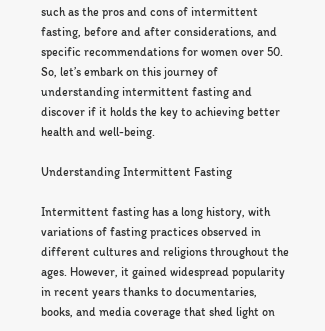such as the pros and cons of intermittent fasting, before and after considerations, and specific recommendations for women over 50. So, let’s embark on this journey of understanding intermittent fasting and discover if it holds the key to achieving better health and well-being.

Understanding Intermittent Fasting

Intermittent fasting has a long history, with variations of fasting practices observed in different cultures and religions throughout the ages. However, it gained widespread popularity in recent years thanks to documentaries, books, and media coverage that shed light on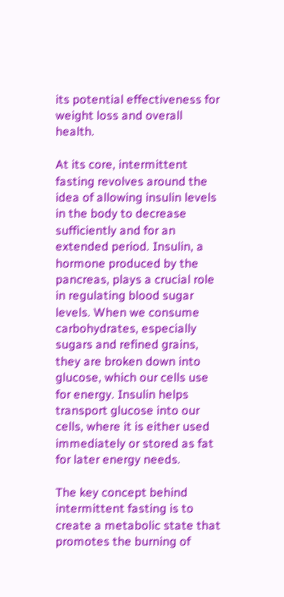its potential effectiveness for weight loss and overall health.

At its core, intermittent fasting revolves around the idea of allowing insulin levels in the body to decrease sufficiently and for an extended period. Insulin, a hormone produced by the pancreas, plays a crucial role in regulating blood sugar levels. When we consume carbohydrates, especially sugars and refined grains, they are broken down into glucose, which our cells use for energy. Insulin helps transport glucose into our cells, where it is either used immediately or stored as fat for later energy needs.

The key concept behind intermittent fasting is to create a metabolic state that promotes the burning of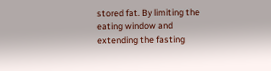stored fat. By limiting the eating window and extending the fasting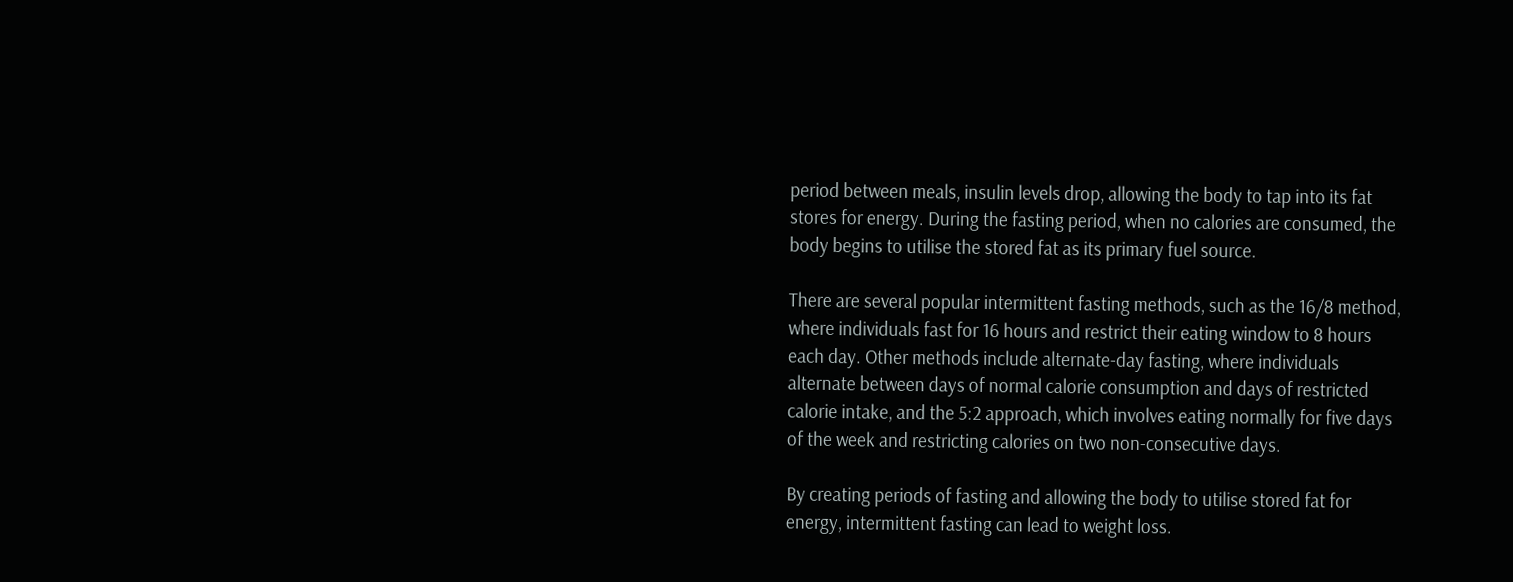period between meals, insulin levels drop, allowing the body to tap into its fat stores for energy. During the fasting period, when no calories are consumed, the body begins to utilise the stored fat as its primary fuel source.

There are several popular intermittent fasting methods, such as the 16/8 method, where individuals fast for 16 hours and restrict their eating window to 8 hours each day. Other methods include alternate-day fasting, where individuals alternate between days of normal calorie consumption and days of restricted calorie intake, and the 5:2 approach, which involves eating normally for five days of the week and restricting calories on two non-consecutive days.

By creating periods of fasting and allowing the body to utilise stored fat for energy, intermittent fasting can lead to weight loss.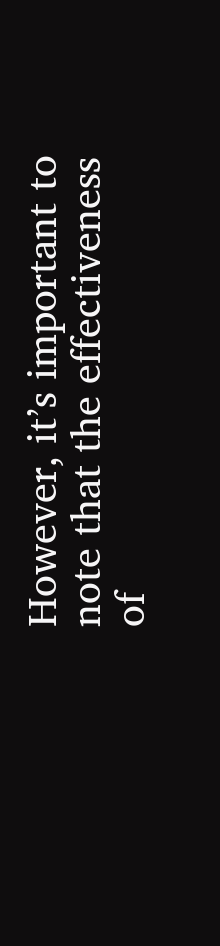However, it’s important to note that the effectiveness of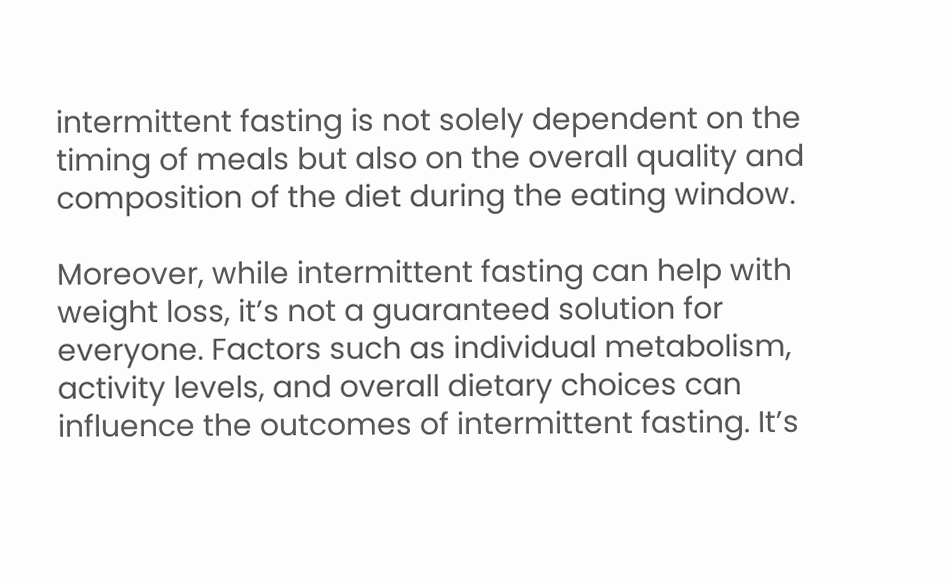intermittent fasting is not solely dependent on the timing of meals but also on the overall quality and composition of the diet during the eating window.

Moreover, while intermittent fasting can help with weight loss, it’s not a guaranteed solution for everyone. Factors such as individual metabolism, activity levels, and overall dietary choices can influence the outcomes of intermittent fasting. It’s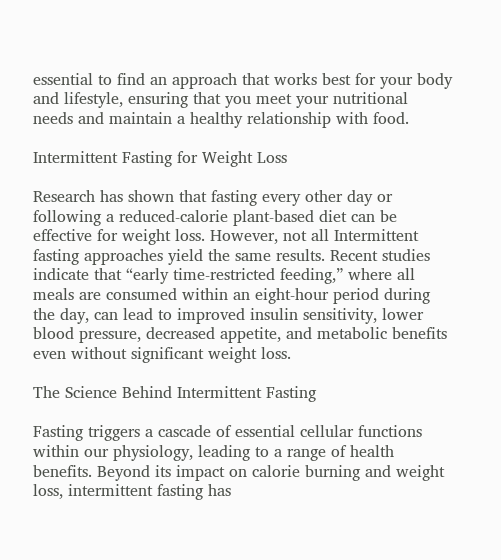essential to find an approach that works best for your body and lifestyle, ensuring that you meet your nutritional needs and maintain a healthy relationship with food.

Intermittent Fasting for Weight Loss

Research has shown that fasting every other day or following a reduced-calorie plant-based diet can be effective for weight loss. However, not all Intermittent fasting approaches yield the same results. Recent studies indicate that “early time-restricted feeding,” where all meals are consumed within an eight-hour period during the day, can lead to improved insulin sensitivity, lower blood pressure, decreased appetite, and metabolic benefits even without significant weight loss.

The Science Behind Intermittent Fasting

Fasting triggers a cascade of essential cellular functions within our physiology, leading to a range of health benefits. Beyond its impact on calorie burning and weight loss, intermittent fasting has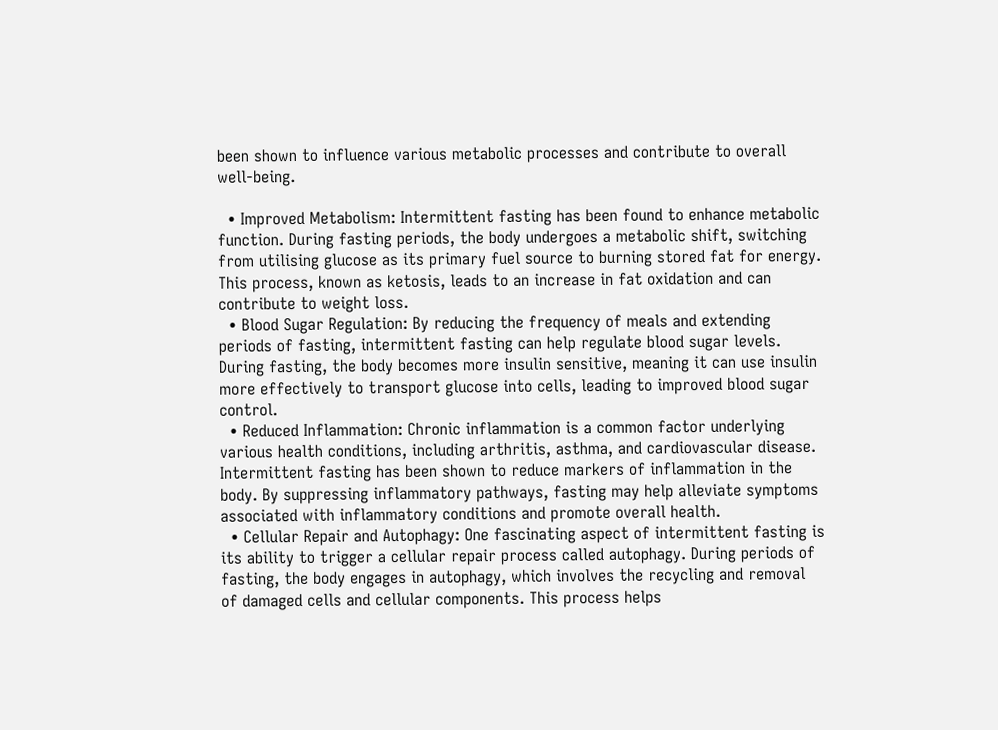been shown to influence various metabolic processes and contribute to overall well-being.

  • Improved Metabolism: Intermittent fasting has been found to enhance metabolic function. During fasting periods, the body undergoes a metabolic shift, switching from utilising glucose as its primary fuel source to burning stored fat for energy. This process, known as ketosis, leads to an increase in fat oxidation and can contribute to weight loss.
  • Blood Sugar Regulation: By reducing the frequency of meals and extending periods of fasting, intermittent fasting can help regulate blood sugar levels. During fasting, the body becomes more insulin sensitive, meaning it can use insulin more effectively to transport glucose into cells, leading to improved blood sugar control.
  • Reduced Inflammation: Chronic inflammation is a common factor underlying various health conditions, including arthritis, asthma, and cardiovascular disease. Intermittent fasting has been shown to reduce markers of inflammation in the body. By suppressing inflammatory pathways, fasting may help alleviate symptoms associated with inflammatory conditions and promote overall health.
  • Cellular Repair and Autophagy: One fascinating aspect of intermittent fasting is its ability to trigger a cellular repair process called autophagy. During periods of fasting, the body engages in autophagy, which involves the recycling and removal of damaged cells and cellular components. This process helps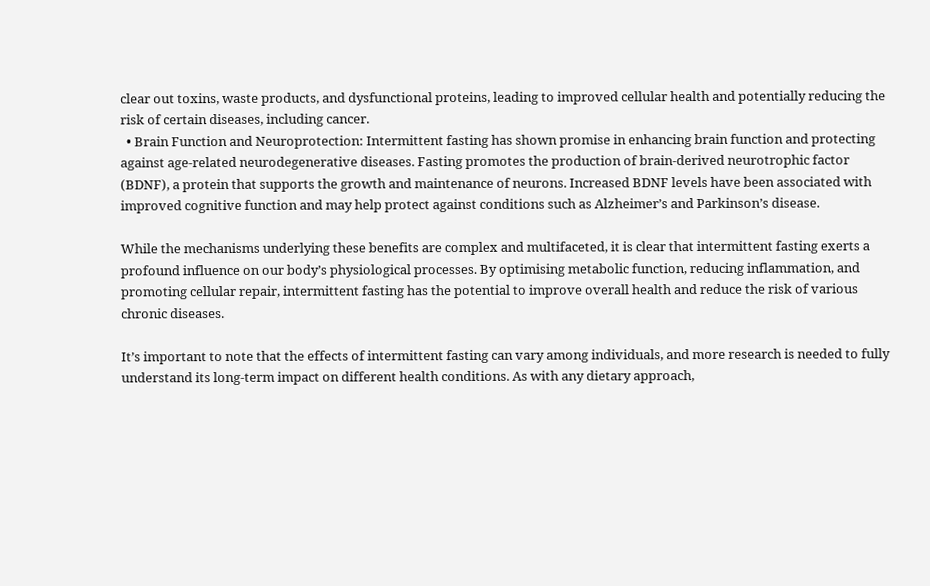clear out toxins, waste products, and dysfunctional proteins, leading to improved cellular health and potentially reducing the risk of certain diseases, including cancer.
  • Brain Function and Neuroprotection: Intermittent fasting has shown promise in enhancing brain function and protecting against age-related neurodegenerative diseases. Fasting promotes the production of brain-derived neurotrophic factor (BDNF), a protein that supports the growth and maintenance of neurons. Increased BDNF levels have been associated with improved cognitive function and may help protect against conditions such as Alzheimer’s and Parkinson’s disease.

While the mechanisms underlying these benefits are complex and multifaceted, it is clear that intermittent fasting exerts a profound influence on our body’s physiological processes. By optimising metabolic function, reducing inflammation, and promoting cellular repair, intermittent fasting has the potential to improve overall health and reduce the risk of various chronic diseases.

It’s important to note that the effects of intermittent fasting can vary among individuals, and more research is needed to fully understand its long-term impact on different health conditions. As with any dietary approach,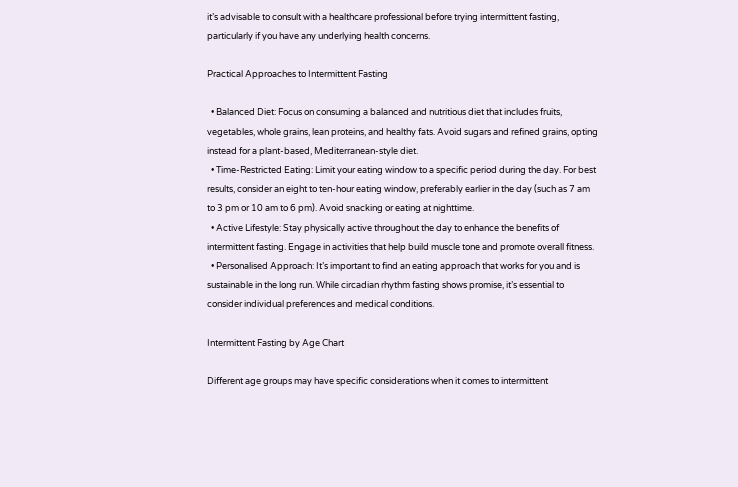it’s advisable to consult with a healthcare professional before trying intermittent fasting, particularly if you have any underlying health concerns.

Practical Approaches to Intermittent Fasting

  • Balanced Diet: Focus on consuming a balanced and nutritious diet that includes fruits, vegetables, whole grains, lean proteins, and healthy fats. Avoid sugars and refined grains, opting instead for a plant-based, Mediterranean-style diet.
  • Time-Restricted Eating: Limit your eating window to a specific period during the day. For best results, consider an eight to ten-hour eating window, preferably earlier in the day (such as 7 am to 3 pm or 10 am to 6 pm). Avoid snacking or eating at nighttime.
  • Active Lifestyle: Stay physically active throughout the day to enhance the benefits of intermittent fasting. Engage in activities that help build muscle tone and promote overall fitness.
  • Personalised Approach: It’s important to find an eating approach that works for you and is sustainable in the long run. While circadian rhythm fasting shows promise, it’s essential to consider individual preferences and medical conditions.

Intermittent Fasting by Age Chart

Different age groups may have specific considerations when it comes to intermittent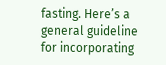fasting. Here’s a general guideline for incorporating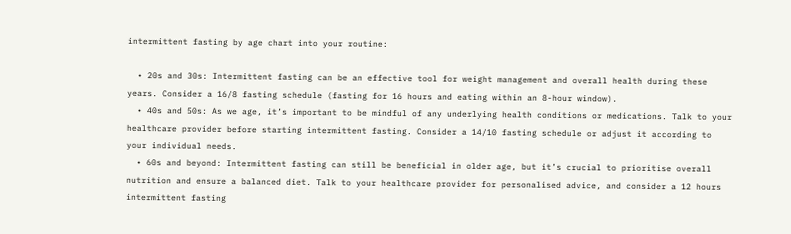intermittent fasting by age chart into your routine:

  • 20s and 30s: Intermittent fasting can be an effective tool for weight management and overall health during these years. Consider a 16/8 fasting schedule (fasting for 16 hours and eating within an 8-hour window).
  • 40s and 50s: As we age, it’s important to be mindful of any underlying health conditions or medications. Talk to your healthcare provider before starting intermittent fasting. Consider a 14/10 fasting schedule or adjust it according to your individual needs.
  • 60s and beyond: Intermittent fasting can still be beneficial in older age, but it’s crucial to prioritise overall nutrition and ensure a balanced diet. Talk to your healthcare provider for personalised advice, and consider a 12 hours intermittent fasting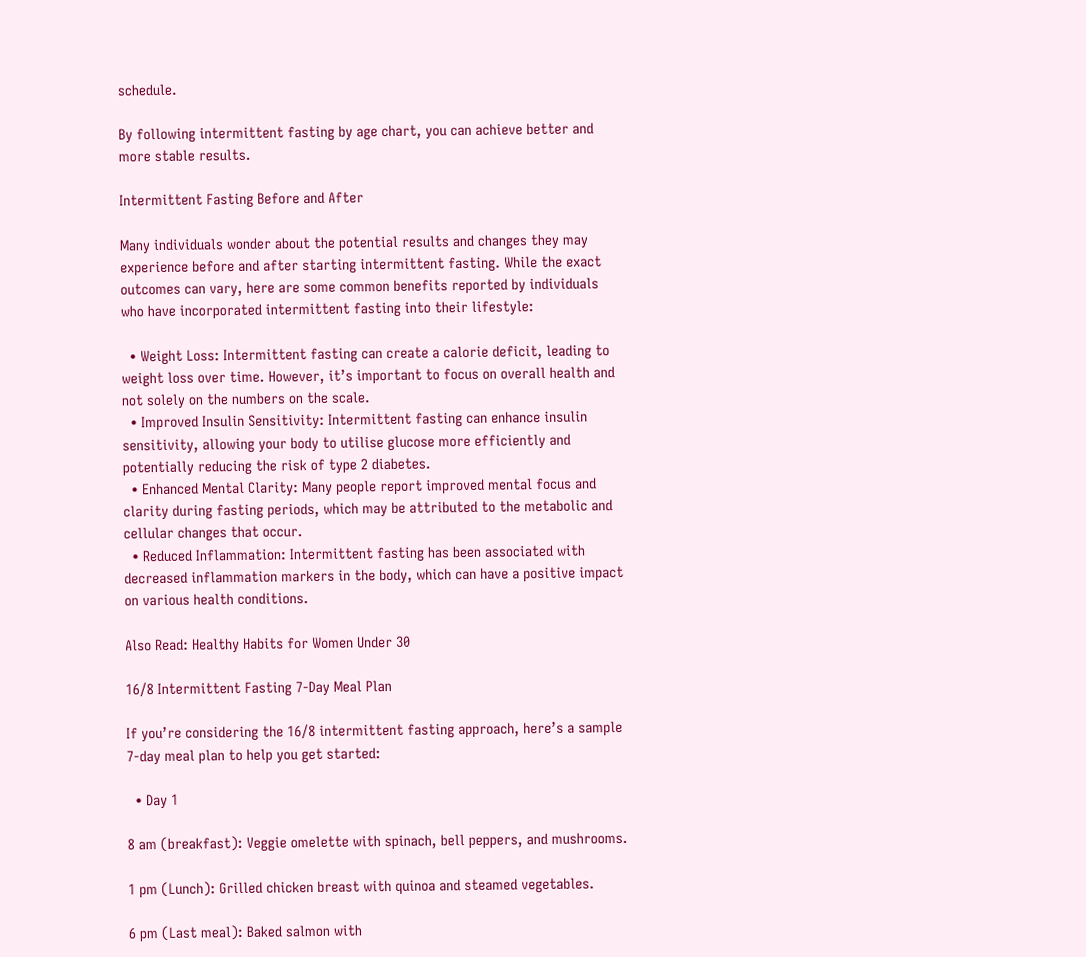schedule.

By following intermittent fasting by age chart, you can achieve better and more stable results.

Intermittent Fasting Before and After

Many individuals wonder about the potential results and changes they may experience before and after starting intermittent fasting. While the exact outcomes can vary, here are some common benefits reported by individuals who have incorporated intermittent fasting into their lifestyle:

  • Weight Loss: Intermittent fasting can create a calorie deficit, leading to weight loss over time. However, it’s important to focus on overall health and not solely on the numbers on the scale.
  • Improved Insulin Sensitivity: Intermittent fasting can enhance insulin sensitivity, allowing your body to utilise glucose more efficiently and potentially reducing the risk of type 2 diabetes.
  • Enhanced Mental Clarity: Many people report improved mental focus and clarity during fasting periods, which may be attributed to the metabolic and cellular changes that occur.
  • Reduced Inflammation: Intermittent fasting has been associated with decreased inflammation markers in the body, which can have a positive impact on various health conditions.

Also Read: Healthy Habits for Women Under 30

16/8 Intermittent Fasting 7-Day Meal Plan

If you’re considering the 16/8 intermittent fasting approach, here’s a sample 7-day meal plan to help you get started:

  • Day 1

8 am (breakfast): Veggie omelette with spinach, bell peppers, and mushrooms.

1 pm (Lunch): Grilled chicken breast with quinoa and steamed vegetables.

6 pm (Last meal): Baked salmon with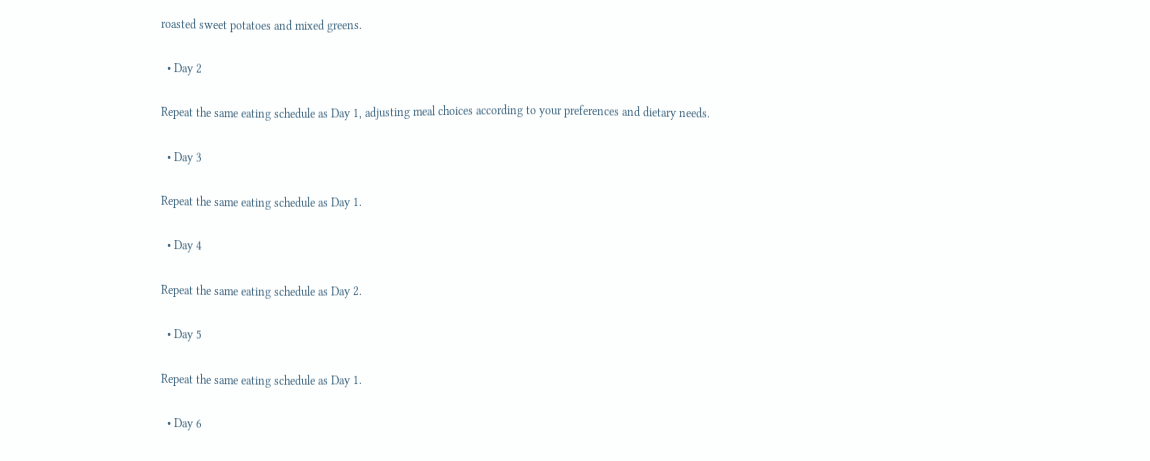roasted sweet potatoes and mixed greens.

  • Day 2

Repeat the same eating schedule as Day 1, adjusting meal choices according to your preferences and dietary needs.

  • Day 3

Repeat the same eating schedule as Day 1.

  • Day 4

Repeat the same eating schedule as Day 2.

  • Day 5

Repeat the same eating schedule as Day 1.

  • Day 6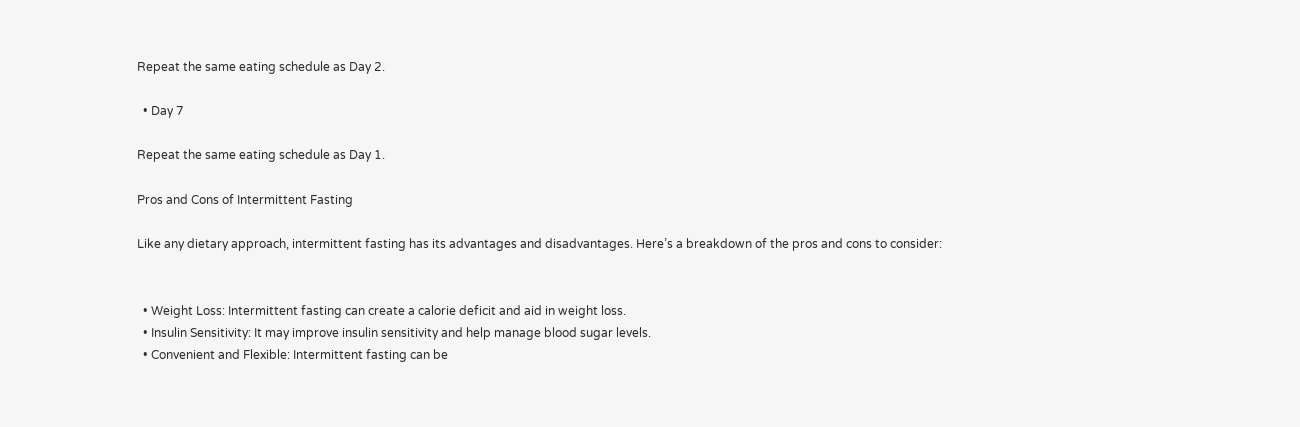Repeat the same eating schedule as Day 2.

  • Day 7

Repeat the same eating schedule as Day 1.

Pros and Cons of Intermittent Fasting

Like any dietary approach, intermittent fasting has its advantages and disadvantages. Here’s a breakdown of the pros and cons to consider:


  • Weight Loss: Intermittent fasting can create a calorie deficit and aid in weight loss.
  • Insulin Sensitivity: It may improve insulin sensitivity and help manage blood sugar levels.
  • Convenient and Flexible: Intermittent fasting can be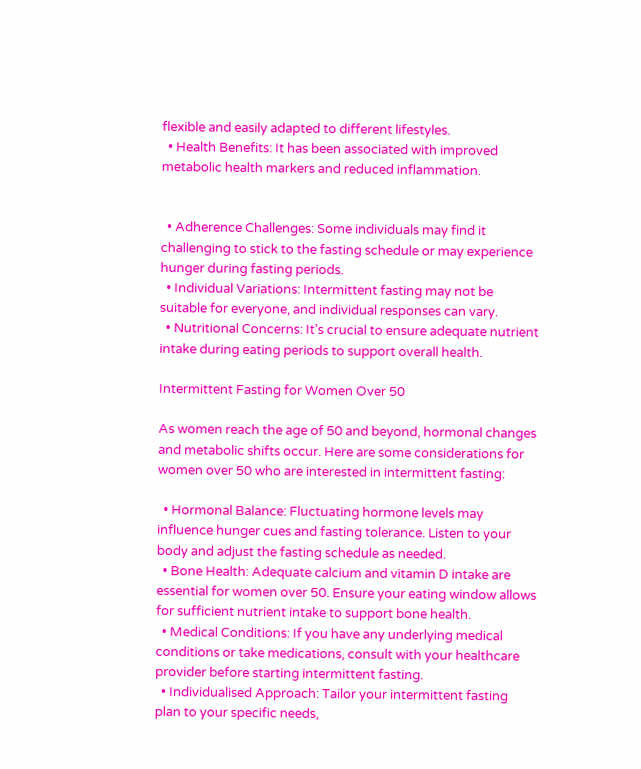flexible and easily adapted to different lifestyles.
  • Health Benefits: It has been associated with improved metabolic health markers and reduced inflammation.


  • Adherence Challenges: Some individuals may find it challenging to stick to the fasting schedule or may experience hunger during fasting periods.
  • Individual Variations: Intermittent fasting may not be suitable for everyone, and individual responses can vary.
  • Nutritional Concerns: It’s crucial to ensure adequate nutrient intake during eating periods to support overall health.

Intermittent Fasting for Women Over 50

As women reach the age of 50 and beyond, hormonal changes and metabolic shifts occur. Here are some considerations for women over 50 who are interested in intermittent fasting:

  • Hormonal Balance: Fluctuating hormone levels may influence hunger cues and fasting tolerance. Listen to your body and adjust the fasting schedule as needed.
  • Bone Health: Adequate calcium and vitamin D intake are essential for women over 50. Ensure your eating window allows for sufficient nutrient intake to support bone health.
  • Medical Conditions: If you have any underlying medical conditions or take medications, consult with your healthcare provider before starting intermittent fasting.
  • Individualised Approach: Tailor your intermittent fasting plan to your specific needs,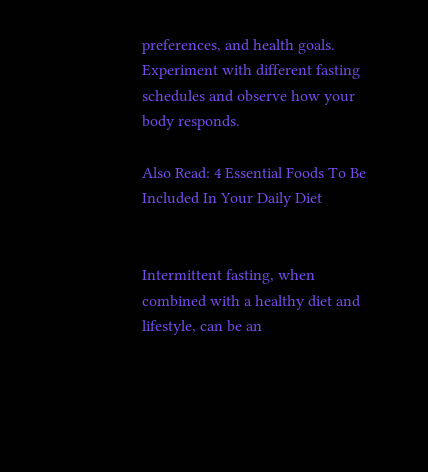preferences, and health goals. Experiment with different fasting schedules and observe how your body responds.

Also Read: 4 Essential Foods To Be Included In Your Daily Diet


Intermittent fasting, when combined with a healthy diet and lifestyle, can be an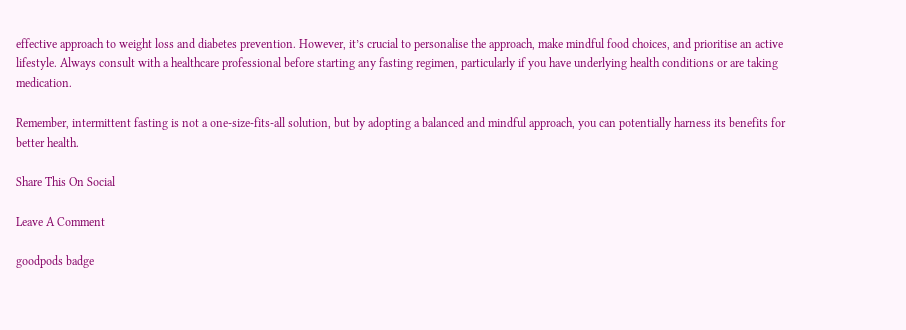effective approach to weight loss and diabetes prevention. However, it’s crucial to personalise the approach, make mindful food choices, and prioritise an active lifestyle. Always consult with a healthcare professional before starting any fasting regimen, particularly if you have underlying health conditions or are taking medication.

Remember, intermittent fasting is not a one-size-fits-all solution, but by adopting a balanced and mindful approach, you can potentially harness its benefits for better health.

Share This On Social

Leave A Comment

goodpods badge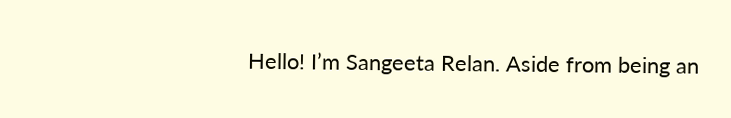Hello! I’m Sangeeta Relan. Aside from being an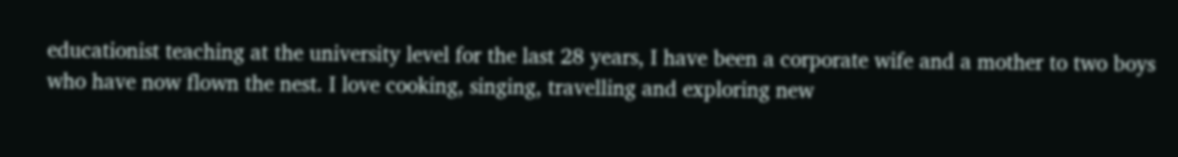educationist teaching at the university level for the last 28 years, I have been a corporate wife and a mother to two boys who have now flown the nest. I love cooking, singing, travelling and exploring new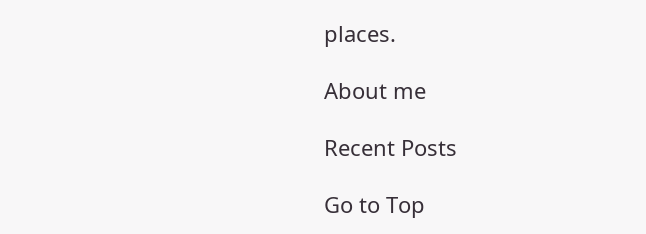places.

About me

Recent Posts

Go to Top